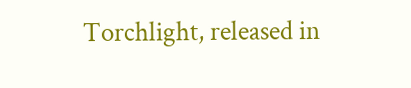Torchlight, released in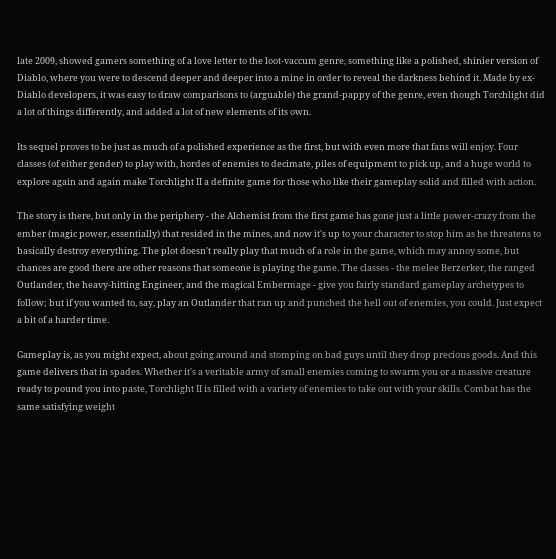late 2009, showed gamers something of a love letter to the loot-vaccum genre, something like a polished, shinier version of Diablo, where you were to descend deeper and deeper into a mine in order to reveal the darkness behind it. Made by ex-Diablo developers, it was easy to draw comparisons to (arguable) the grand-pappy of the genre, even though Torchlight did a lot of things differently, and added a lot of new elements of its own.

Its sequel proves to be just as much of a polished experience as the first, but with even more that fans will enjoy. Four classes (of either gender) to play with, hordes of enemies to decimate, piles of equipment to pick up, and a huge world to explore again and again make Torchlight II a definite game for those who like their gameplay solid and filled with action.

The story is there, but only in the periphery - the Alchemist from the first game has gone just a little power-crazy from the ember (magic power, essentially) that resided in the mines, and now it's up to your character to stop him as he threatens to basically destroy everything. The plot doesn't really play that much of a role in the game, which may annoy some, but chances are good there are other reasons that someone is playing the game. The classes - the melee Berzerker, the ranged Outlander, the heavy-hitting Engineer, and the magical Embermage - give you fairly standard gameplay archetypes to follow; but if you wanted to, say, play an Outlander that ran up and punched the hell out of enemies, you could. Just expect a bit of a harder time.

Gameplay is, as you might expect, about going around and stomping on bad guys until they drop precious goods. And this game delivers that in spades. Whether it's a veritable army of small enemies coming to swarm you or a massive creature ready to pound you into paste, Torchlight II is filled with a variety of enemies to take out with your skills. Combat has the same satisfying weight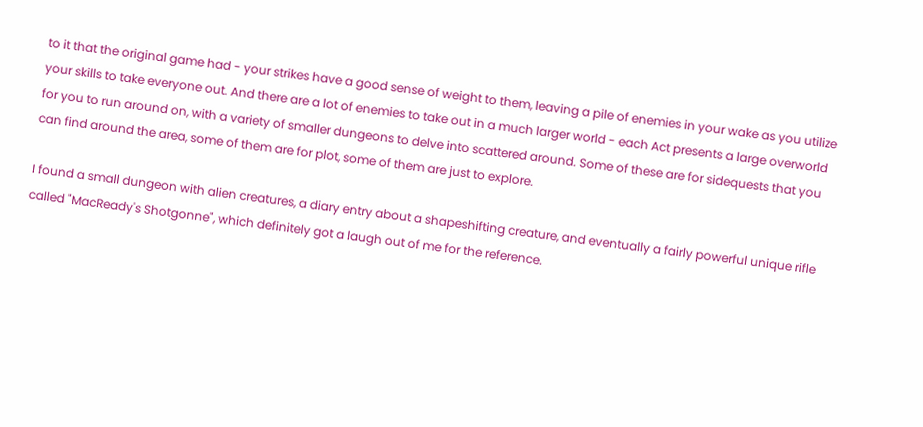to it that the original game had - your strikes have a good sense of weight to them, leaving a pile of enemies in your wake as you utilize your skills to take everyone out. And there are a lot of enemies to take out in a much larger world - each Act presents a large overworld for you to run around on, with a variety of smaller dungeons to delve into scattered around. Some of these are for sidequests that you can find around the area, some of them are for plot, some of them are just to explore.

I found a small dungeon with alien creatures, a diary entry about a shapeshifting creature, and eventually a fairly powerful unique rifle called "MacReady's Shotgonne", which definitely got a laugh out of me for the reference.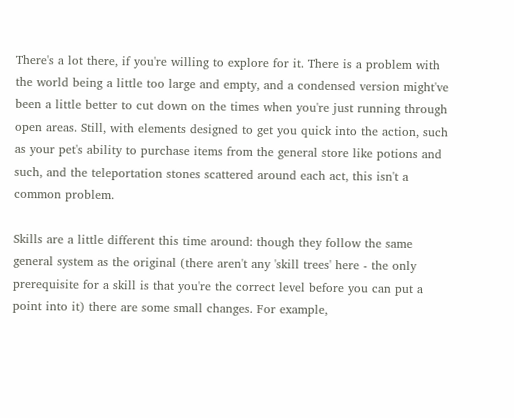There's a lot there, if you're willing to explore for it. There is a problem with the world being a little too large and empty, and a condensed version might've been a little better to cut down on the times when you're just running through open areas. Still, with elements designed to get you quick into the action, such as your pet's ability to purchase items from the general store like potions and such, and the teleportation stones scattered around each act, this isn't a common problem.

Skills are a little different this time around: though they follow the same general system as the original (there aren't any 'skill trees' here - the only prerequisite for a skill is that you're the correct level before you can put a point into it) there are some small changes. For example,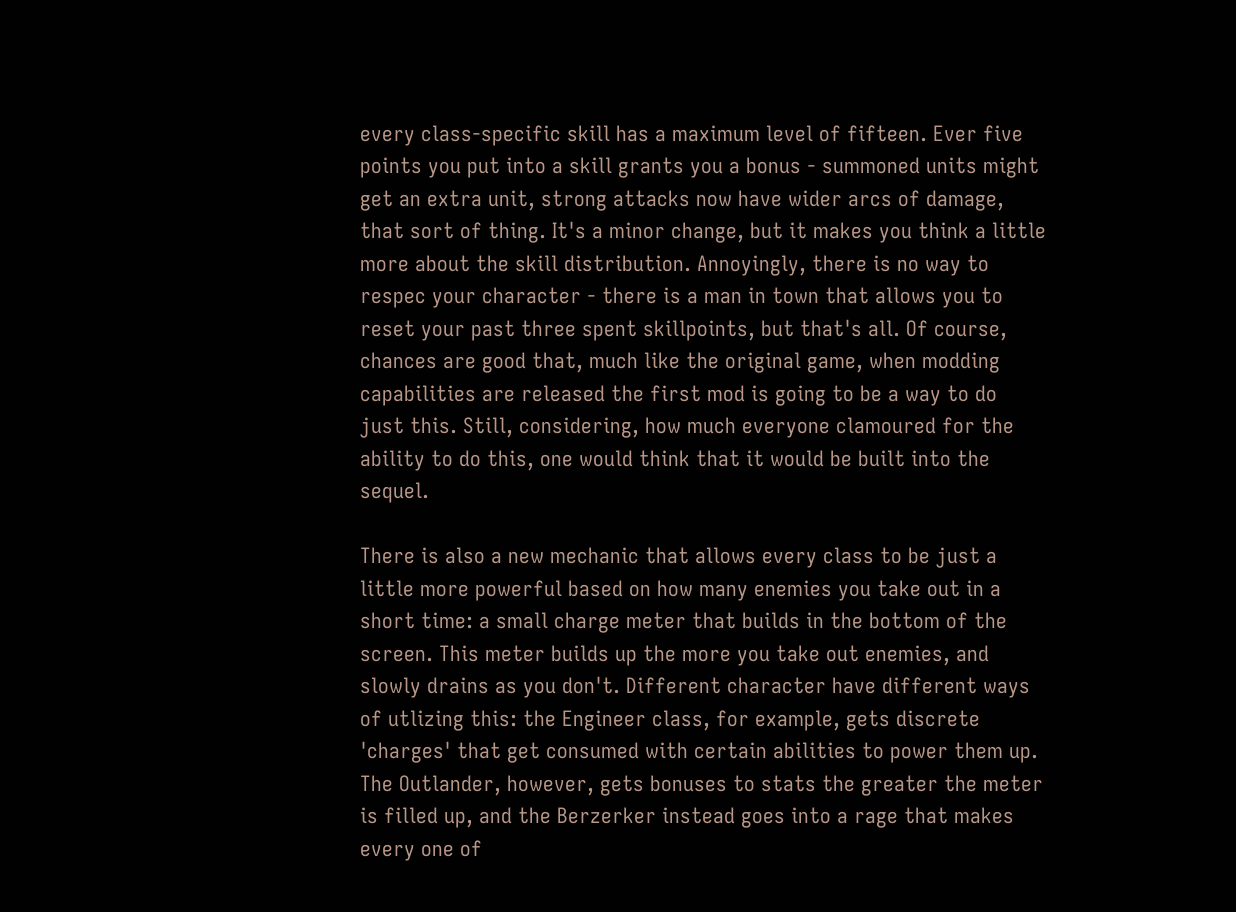every class-specific skill has a maximum level of fifteen. Ever five points you put into a skill grants you a bonus - summoned units might get an extra unit, strong attacks now have wider arcs of damage, that sort of thing. It's a minor change, but it makes you think a little more about the skill distribution. Annoyingly, there is no way to respec your character - there is a man in town that allows you to reset your past three spent skillpoints, but that's all. Of course, chances are good that, much like the original game, when modding capabilities are released the first mod is going to be a way to do just this. Still, considering, how much everyone clamoured for the ability to do this, one would think that it would be built into the sequel.

There is also a new mechanic that allows every class to be just a little more powerful based on how many enemies you take out in a short time: a small charge meter that builds in the bottom of the screen. This meter builds up the more you take out enemies, and slowly drains as you don't. Different character have different ways of utlizing this: the Engineer class, for example, gets discrete 'charges' that get consumed with certain abilities to power them up. The Outlander, however, gets bonuses to stats the greater the meter is filled up, and the Berzerker instead goes into a rage that makes every one of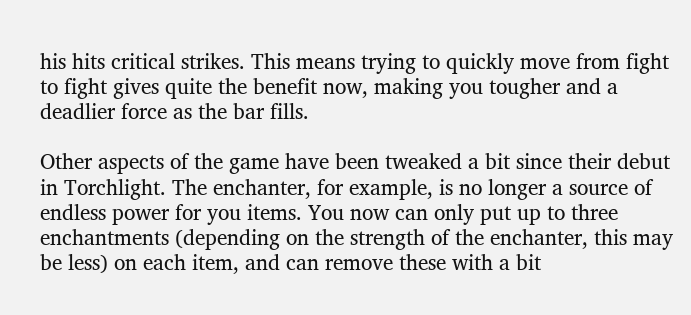his hits critical strikes. This means trying to quickly move from fight to fight gives quite the benefit now, making you tougher and a deadlier force as the bar fills.

Other aspects of the game have been tweaked a bit since their debut in Torchlight. The enchanter, for example, is no longer a source of endless power for you items. You now can only put up to three enchantments (depending on the strength of the enchanter, this may be less) on each item, and can remove these with a bit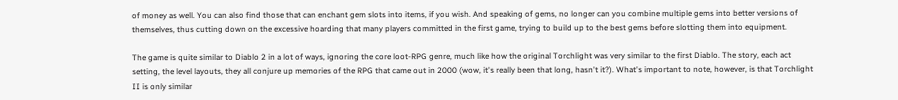of money as well. You can also find those that can enchant gem slots into items, if you wish. And speaking of gems, no longer can you combine multiple gems into better versions of themselves, thus cutting down on the excessive hoarding that many players committed in the first game, trying to build up to the best gems before slotting them into equipment.

The game is quite similar to Diablo 2 in a lot of ways, ignoring the core loot-RPG genre, much like how the original Torchlight was very similar to the first Diablo. The story, each act setting, the level layouts, they all conjure up memories of the RPG that came out in 2000 (wow, it's really been that long, hasn't it?). What's important to note, however, is that Torchlight II is only similar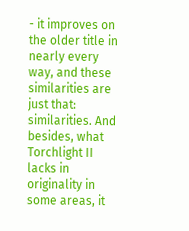- it improves on the older title in nearly every way, and these similarities are just that: similarities. And besides, what Torchlight II lacks in originality in some areas, it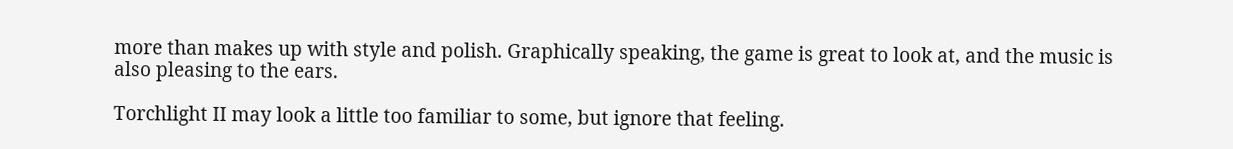more than makes up with style and polish. Graphically speaking, the game is great to look at, and the music is also pleasing to the ears.

Torchlight II may look a little too familiar to some, but ignore that feeling.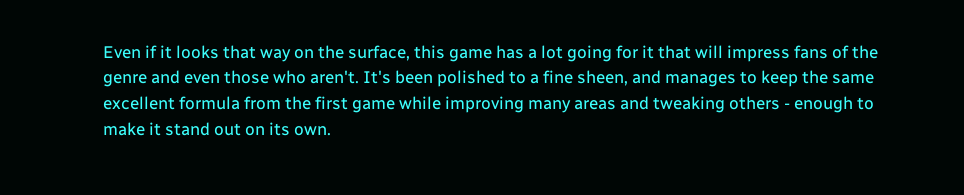Even if it looks that way on the surface, this game has a lot going for it that will impress fans of the genre and even those who aren't. It's been polished to a fine sheen, and manages to keep the same excellent formula from the first game while improving many areas and tweaking others - enough to make it stand out on its own.